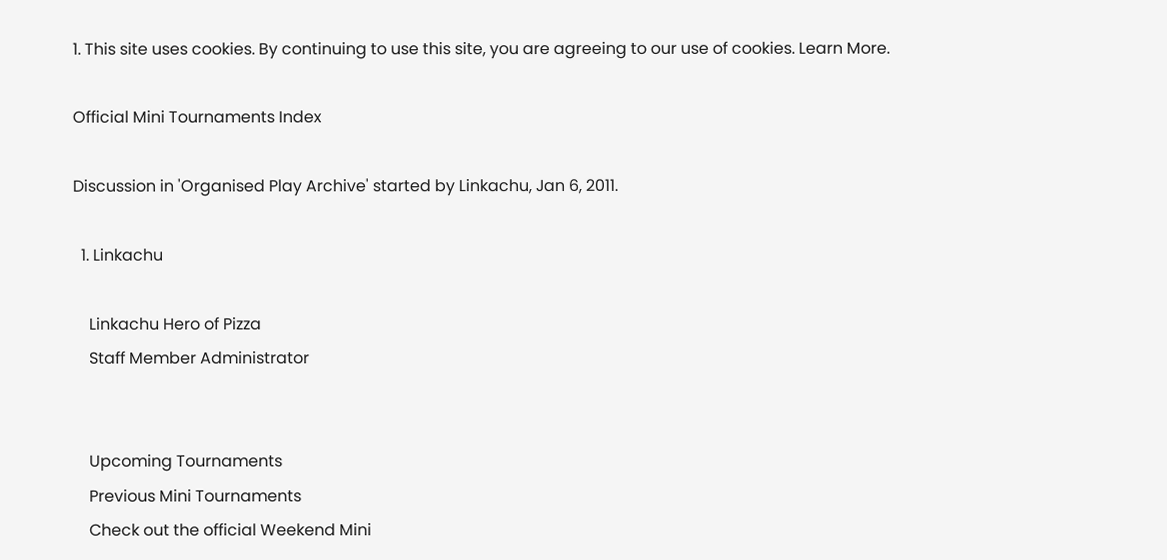1. This site uses cookies. By continuing to use this site, you are agreeing to our use of cookies. Learn More.

Official Mini Tournaments Index

Discussion in 'Organised Play Archive' started by Linkachu, Jan 6, 2011.

  1. Linkachu

    Linkachu Hero of Pizza
    Staff Member Administrator


    Upcoming Tournaments
    Previous Mini Tournaments
    Check out the official Weekend Mini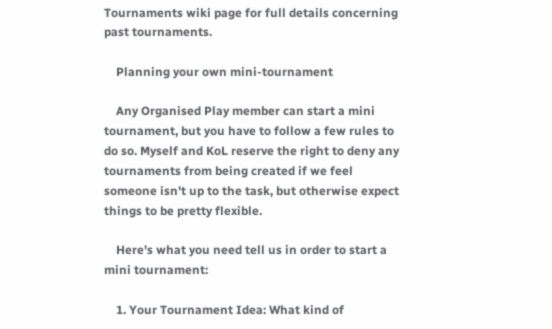Tournaments wiki page for full details concerning past tournaments.

    Planning your own mini-tournament

    Any Organised Play member can start a mini tournament, but you have to follow a few rules to do so. Myself and KoL reserve the right to deny any tournaments from being created if we feel someone isn't up to the task, but otherwise expect things to be pretty flexible.

    Here's what you need tell us in order to start a mini tournament:

    1. Your Tournament Idea: What kind of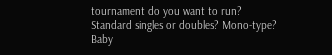tournament do you want to run? Standard singles or doubles? Mono-type? Baby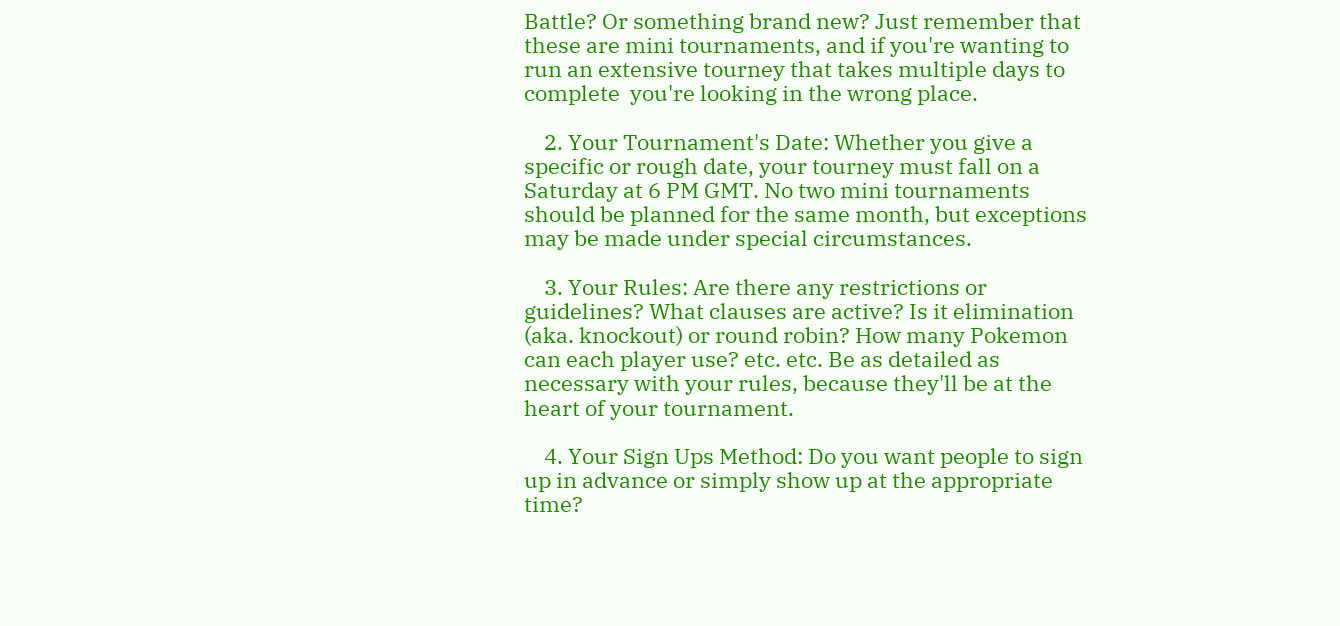Battle? Or something brand new? Just remember that these are mini tournaments, and if you're wanting to run an extensive tourney that takes multiple days to complete  you're looking in the wrong place.

    2. Your Tournament's Date: Whether you give a specific or rough date, your tourney must fall on a Saturday at 6 PM GMT. No two mini tournaments should be planned for the same month, but exceptions may be made under special circumstances.

    3. Your Rules: Are there any restrictions or guidelines? What clauses are active? Is it elimination (aka. knockout) or round robin? How many Pokemon can each player use? etc. etc. Be as detailed as necessary with your rules, because they'll be at the heart of your tournament.

    4. Your Sign Ups Method: Do you want people to sign up in advance or simply show up at the appropriate time?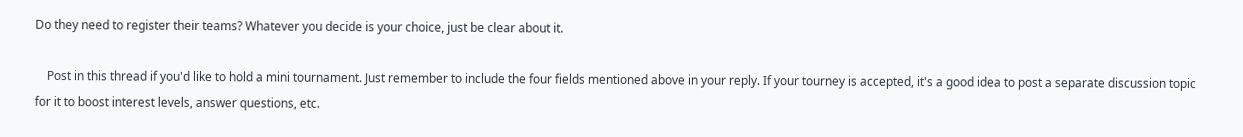Do they need to register their teams? Whatever you decide is your choice, just be clear about it.

    Post in this thread if you'd like to hold a mini tournament. Just remember to include the four fields mentioned above in your reply. If your tourney is accepted, it's a good idea to post a separate discussion topic for it to boost interest levels, answer questions, etc.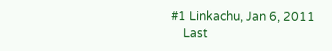#1 Linkachu, Jan 6, 2011
    Last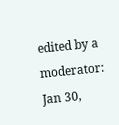edited by a moderator: Jan 30,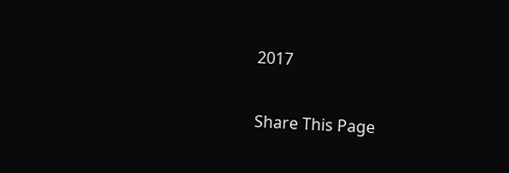2017

Share This Page